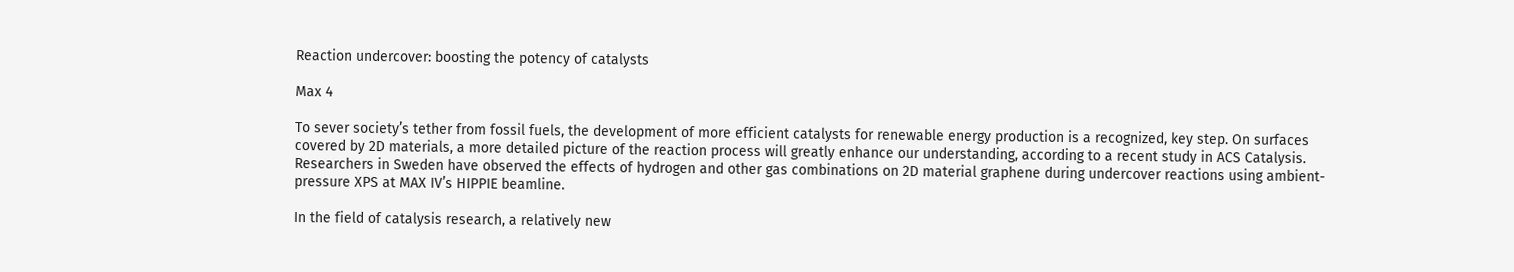Reaction undercover: boosting the potency of catalysts

Max 4

To sever society’s tether from fossil fuels, the development of more efficient catalysts for renewable energy production is a recognized, key step. On surfaces covered by 2D materials, a more detailed picture of the reaction process will greatly enhance our understanding, according to a recent study in ACS Catalysis. Researchers in Sweden have observed the effects of hydrogen and other gas combinations on 2D material graphene during undercover reactions using ambient-pressure XPS at MAX IV’s HIPPIE beamline.

In the field of catalysis research, a relatively new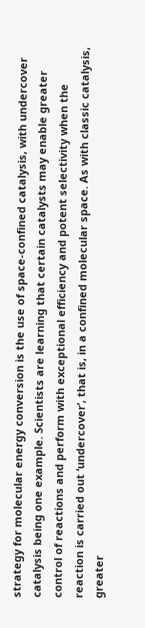strategy for molecular energy conversion is the use of space-confined catalysis, with undercover catalysis being one example. Scientists are learning that certain catalysts may enable greater control of reactions and perform with exceptional efficiency and potent selectivity when the reaction is carried out ‘undercover’, that is, in a confined molecular space. As with classic catalysis, greater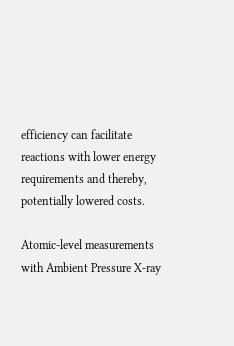efficiency can facilitate reactions with lower energy requirements and thereby, potentially lowered costs.

Atomic-level measurements with Ambient Pressure X-ray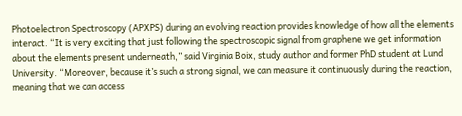Photoelectron Spectroscopy (APXPS) during an evolving reaction provides knowledge of how all the elements interact. “It is very exciting that just following the spectroscopic signal from graphene we get information about the elements present underneath,” said Virginia Boix, study author and former PhD student at Lund University. “Moreover, because it’s such a strong signal, we can measure it continuously during the reaction, meaning that we can access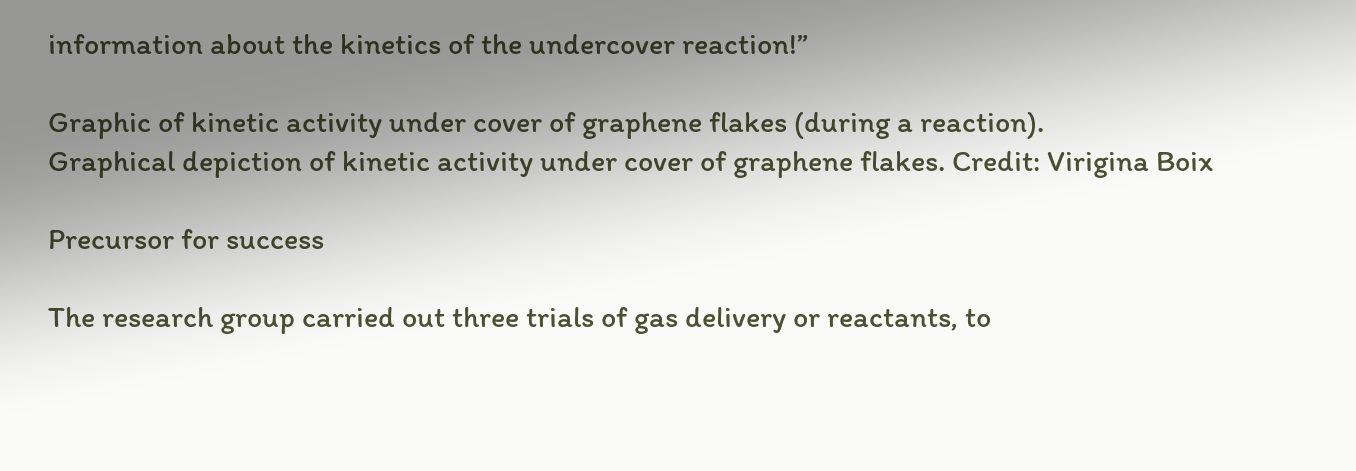information about the kinetics of the undercover reaction!”

Graphic of kinetic activity under cover of graphene flakes (during a reaction).
Graphical depiction of kinetic activity under cover of graphene flakes. Credit: Virigina Boix

Precursor for success

The research group carried out three trials of gas delivery or reactants, to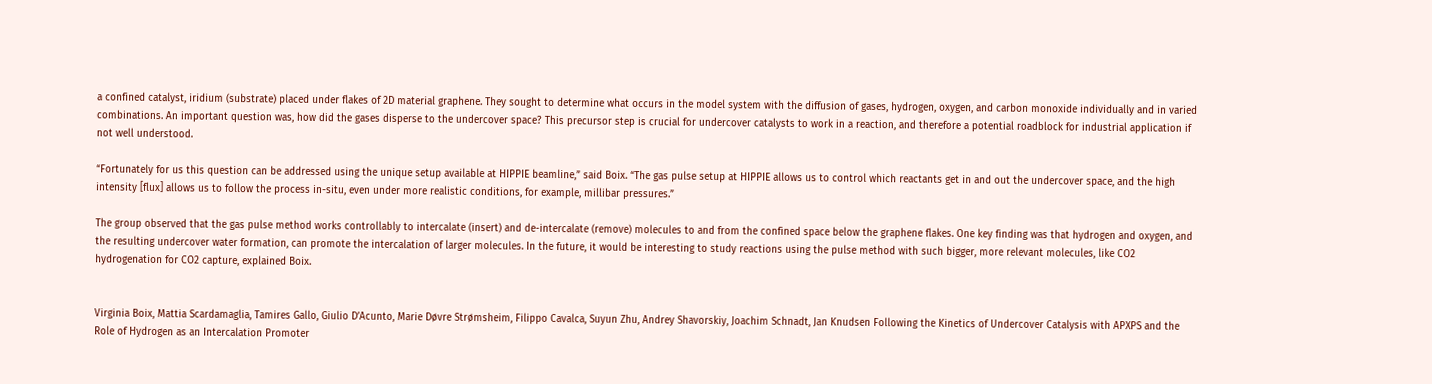a confined catalyst, iridium (substrate) placed under flakes of 2D material graphene. They sought to determine what occurs in the model system with the diffusion of gases, hydrogen, oxygen, and carbon monoxide individually and in varied combinations. An important question was, how did the gases disperse to the undercover space? This precursor step is crucial for undercover catalysts to work in a reaction, and therefore a potential roadblock for industrial application if not well understood.

“Fortunately for us this question can be addressed using the unique setup available at HIPPIE beamline,” said Boix. “The gas pulse setup at HIPPIE allows us to control which reactants get in and out the undercover space, and the high intensity [flux] allows us to follow the process in-situ, even under more realistic conditions, for example, millibar pressures.”

The group observed that the gas pulse method works controllably to intercalate (insert) and de-intercalate (remove) molecules to and from the confined space below the graphene flakes. One key finding was that hydrogen and oxygen, and the resulting undercover water formation, can promote the intercalation of larger molecules. In the future, it would be interesting to study reactions using the pulse method with such bigger, more relevant molecules, like CO2 hydrogenation for CO2 capture, explained Boix.


Virginia Boix, Mattia Scardamaglia, Tamires Gallo, Giulio D’Acunto, Marie Døvre Strømsheim, Filippo Cavalca, Suyun Zhu, Andrey Shavorskiy, Joachim Schnadt, Jan Knudsen Following the Kinetics of Undercover Catalysis with APXPS and the Role of Hydrogen as an Intercalation Promoter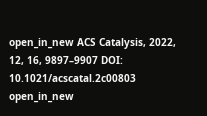open_in_new ACS Catalysis, 2022, 12, 16, 9897–9907 DOI: 10.1021/acscatal.2c00803 open_in_new